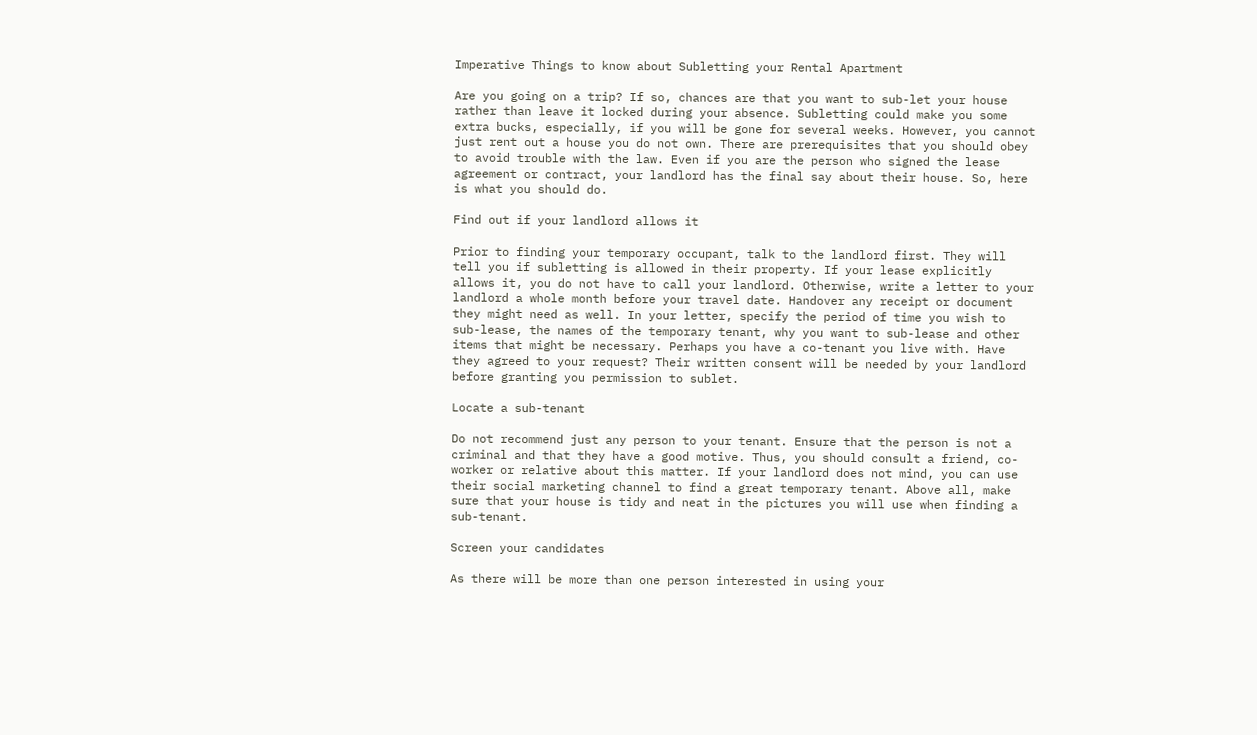Imperative Things to know about Subletting your Rental Apartment

Are you going on a trip? If so, chances are that you want to sub-let your house rather than leave it locked during your absence. Subletting could make you some extra bucks, especially, if you will be gone for several weeks. However, you cannot just rent out a house you do not own. There are prerequisites that you should obey to avoid trouble with the law. Even if you are the person who signed the lease agreement or contract, your landlord has the final say about their house. So, here is what you should do.

Find out if your landlord allows it

Prior to finding your temporary occupant, talk to the landlord first. They will tell you if subletting is allowed in their property. If your lease explicitly allows it, you do not have to call your landlord. Otherwise, write a letter to your landlord a whole month before your travel date. Handover any receipt or document they might need as well. In your letter, specify the period of time you wish to sub-lease, the names of the temporary tenant, why you want to sub-lease and other items that might be necessary. Perhaps you have a co-tenant you live with. Have they agreed to your request? Their written consent will be needed by your landlord before granting you permission to sublet.

Locate a sub-tenant

Do not recommend just any person to your tenant. Ensure that the person is not a criminal and that they have a good motive. Thus, you should consult a friend, co-worker or relative about this matter. If your landlord does not mind, you can use their social marketing channel to find a great temporary tenant. Above all, make sure that your house is tidy and neat in the pictures you will use when finding a sub-tenant.

Screen your candidates

As there will be more than one person interested in using your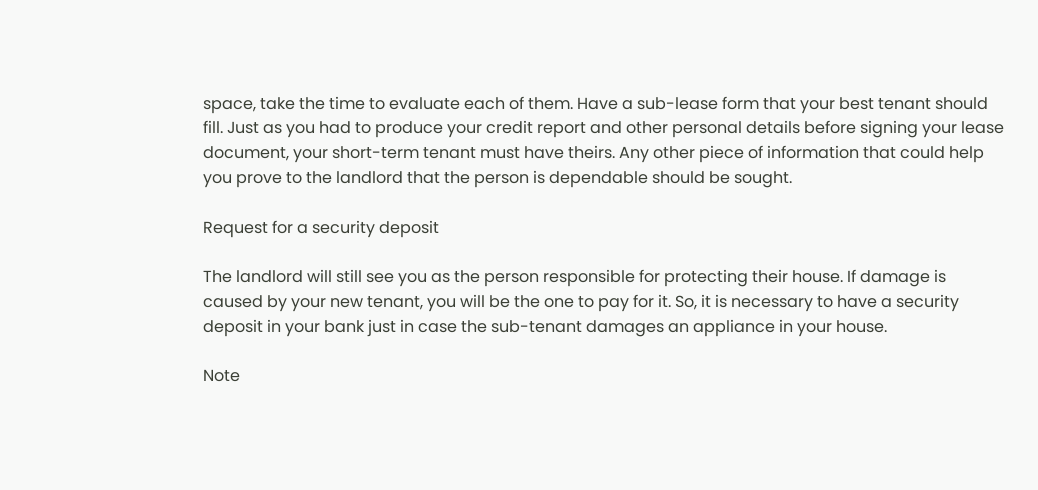space, take the time to evaluate each of them. Have a sub-lease form that your best tenant should fill. Just as you had to produce your credit report and other personal details before signing your lease document, your short-term tenant must have theirs. Any other piece of information that could help you prove to the landlord that the person is dependable should be sought.

Request for a security deposit

The landlord will still see you as the person responsible for protecting their house. If damage is caused by your new tenant, you will be the one to pay for it. So, it is necessary to have a security deposit in your bank just in case the sub-tenant damages an appliance in your house.

Note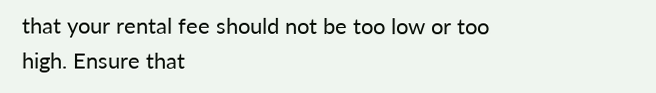that your rental fee should not be too low or too high. Ensure that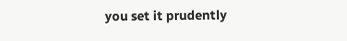you set it prudently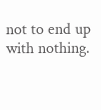not to end up with nothing.